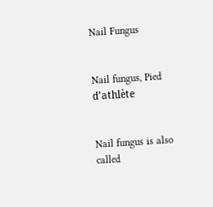Nail Fungus


Nail fungus, Pied d’athlète


Nail fungus is also called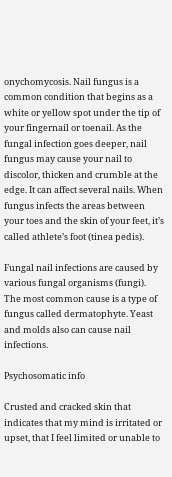onychomycosis. Nail fungus is a common condition that begins as a white or yellow spot under the tip of your fingernail or toenail. As the fungal infection goes deeper, nail fungus may cause your nail to discolor, thicken and crumble at the edge. It can affect several nails. When fungus infects the areas between your toes and the skin of your feet, it’s called athlete’s foot (tinea pedis).

Fungal nail infections are caused by various fungal organisms (fungi). The most common cause is a type of fungus called dermatophyte. Yeast and molds also can cause nail infections.

Psychosomatic info

Crusted and cracked skin that indicates that my mind is irritated or upset, that I feel limited or unable to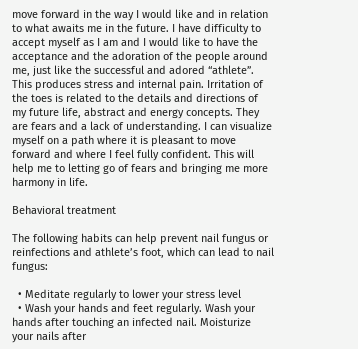move forward in the way I would like and in relation to what awaits me in the future. I have difficulty to accept myself as I am and I would like to have the acceptance and the adoration of the people around me, just like the successful and adored “athlete”. This produces stress and internal pain. Irritation of the toes is related to the details and directions of my future life, abstract and energy concepts. They are fears and a lack of understanding. I can visualize myself on a path where it is pleasant to move forward and where I feel fully confident. This will help me to letting go of fears and bringing me more harmony in life.

Behavioral treatment

The following habits can help prevent nail fungus or reinfections and athlete’s foot, which can lead to nail fungus:

  • Meditate regularly to lower your stress level
  • Wash your hands and feet regularly. Wash your hands after touching an infected nail. Moisturize your nails after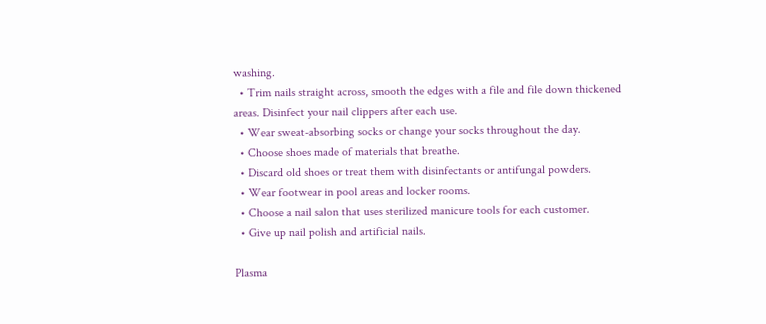washing.
  • Trim nails straight across, smooth the edges with a file and file down thickened areas. Disinfect your nail clippers after each use.
  • Wear sweat-absorbing socks or change your socks throughout the day.
  • Choose shoes made of materials that breathe.
  • Discard old shoes or treat them with disinfectants or antifungal powders.
  • Wear footwear in pool areas and locker rooms.
  • Choose a nail salon that uses sterilized manicure tools for each customer.
  • Give up nail polish and artificial nails.

Plasma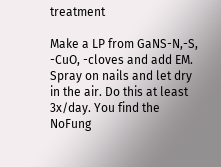treatment

Make a LP from GaNS-N,-S, -CuO, -cloves and add EM. Spray on nails and let dry in the air. Do this at least 3x/day. You find the NoFung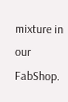mixture in our FabShop.